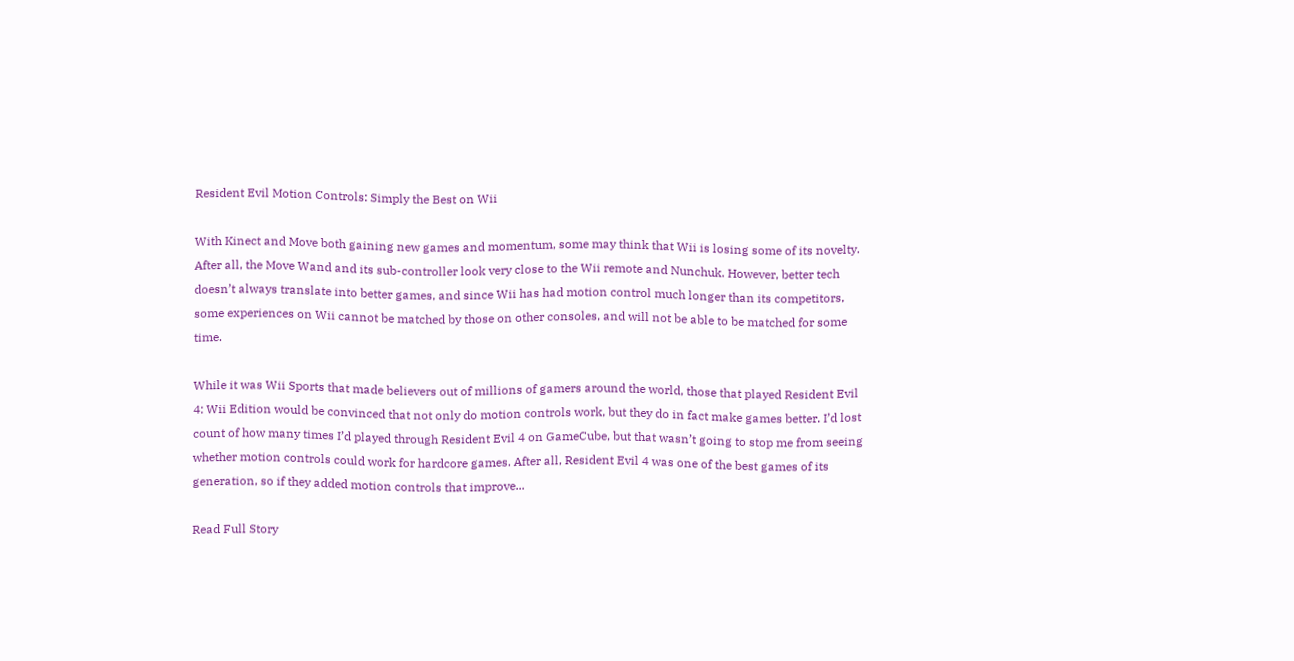Resident Evil Motion Controls: Simply the Best on Wii

With Kinect and Move both gaining new games and momentum, some may think that Wii is losing some of its novelty. After all, the Move Wand and its sub-controller look very close to the Wii remote and Nunchuk. However, better tech doesn’t always translate into better games, and since Wii has had motion control much longer than its competitors, some experiences on Wii cannot be matched by those on other consoles, and will not be able to be matched for some time.

While it was Wii Sports that made believers out of millions of gamers around the world, those that played Resident Evil 4: Wii Edition would be convinced that not only do motion controls work, but they do in fact make games better. I’d lost count of how many times I’d played through Resident Evil 4 on GameCube, but that wasn’t going to stop me from seeing whether motion controls could work for hardcore games. After all, Resident Evil 4 was one of the best games of its generation, so if they added motion controls that improve...

Read Full Story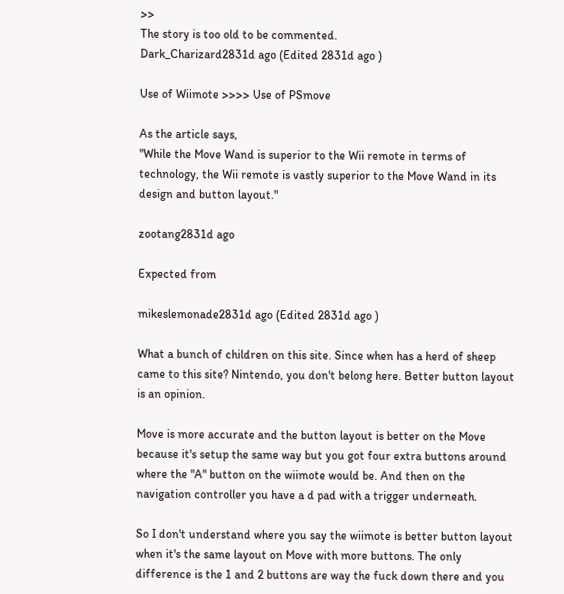>>
The story is too old to be commented.
Dark_Charizard2831d ago (Edited 2831d ago )

Use of Wiimote >>>> Use of PSmove

As the article says,
"While the Move Wand is superior to the Wii remote in terms of technology, the Wii remote is vastly superior to the Move Wand in its design and button layout."

zootang2831d ago

Expected from

mikeslemonade2831d ago (Edited 2831d ago )

What a bunch of children on this site. Since when has a herd of sheep came to this site? Nintendo, you don't belong here. Better button layout is an opinion.

Move is more accurate and the button layout is better on the Move because it's setup the same way but you got four extra buttons around where the "A" button on the wiimote would be. And then on the navigation controller you have a d pad with a trigger underneath.

So I don't understand where you say the wiimote is better button layout when it's the same layout on Move with more buttons. The only difference is the 1 and 2 buttons are way the fuck down there and you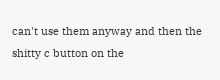can't use them anyway and then the shitty c button on the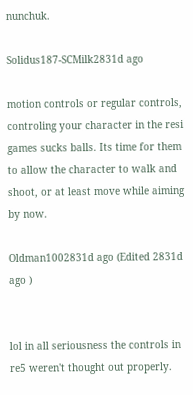nunchuk.

Solidus187-SCMilk2831d ago

motion controls or regular controls, controling your character in the resi games sucks balls. Its time for them to allow the character to walk and shoot, or at least move while aiming by now.

Oldman1002831d ago (Edited 2831d ago )


lol in all seriousness the controls in re5 weren't thought out properly.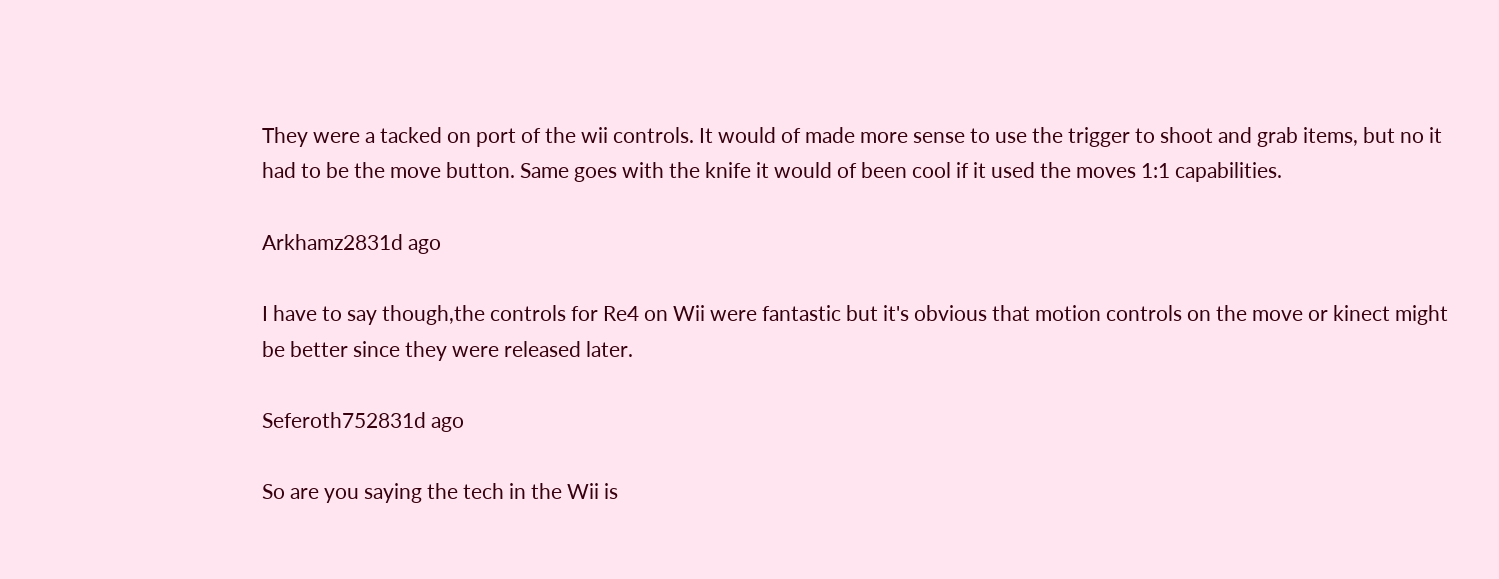They were a tacked on port of the wii controls. It would of made more sense to use the trigger to shoot and grab items, but no it had to be the move button. Same goes with the knife it would of been cool if it used the moves 1:1 capabilities.

Arkhamz2831d ago

I have to say though,the controls for Re4 on Wii were fantastic but it's obvious that motion controls on the move or kinect might be better since they were released later.

Seferoth752831d ago

So are you saying the tech in the Wii is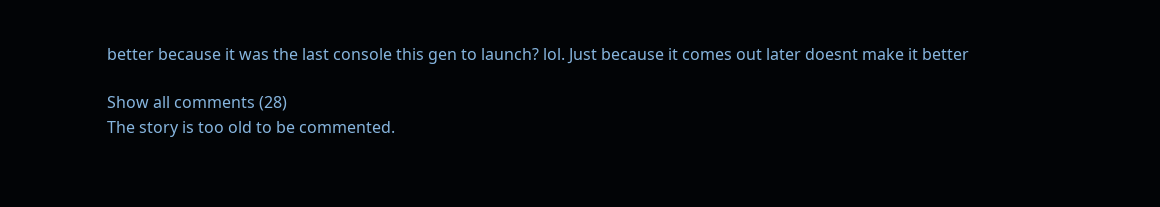better because it was the last console this gen to launch? lol. Just because it comes out later doesnt make it better

Show all comments (28)
The story is too old to be commented.